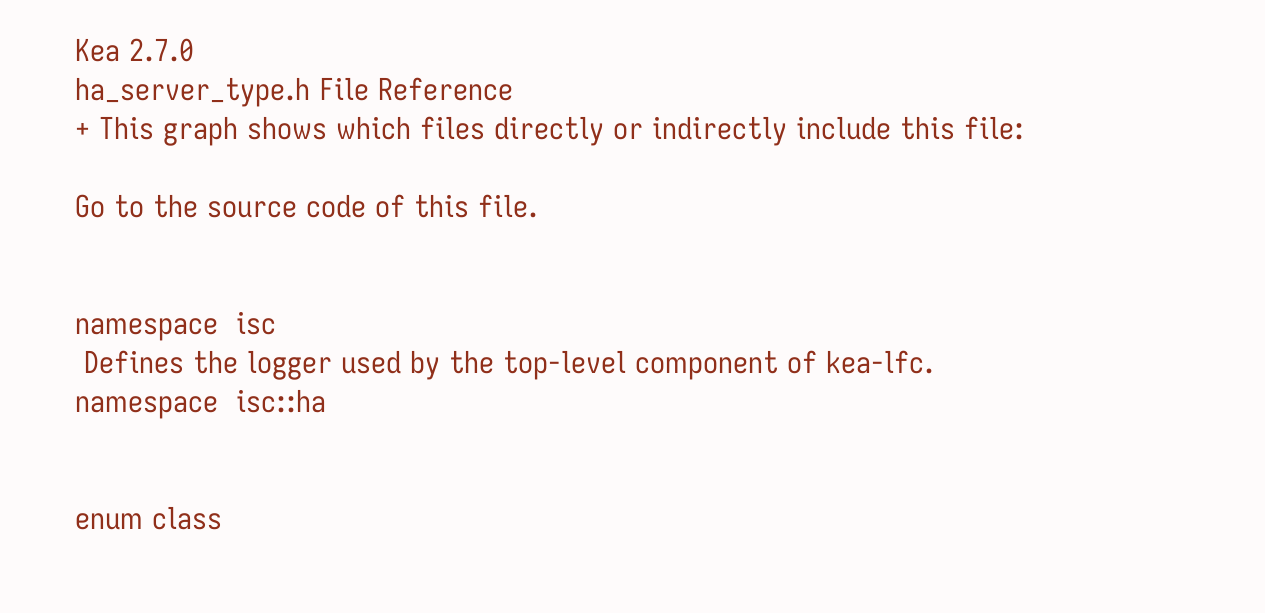Kea 2.7.0
ha_server_type.h File Reference
+ This graph shows which files directly or indirectly include this file:

Go to the source code of this file.


namespace  isc
 Defines the logger used by the top-level component of kea-lfc.
namespace  isc::ha


enum class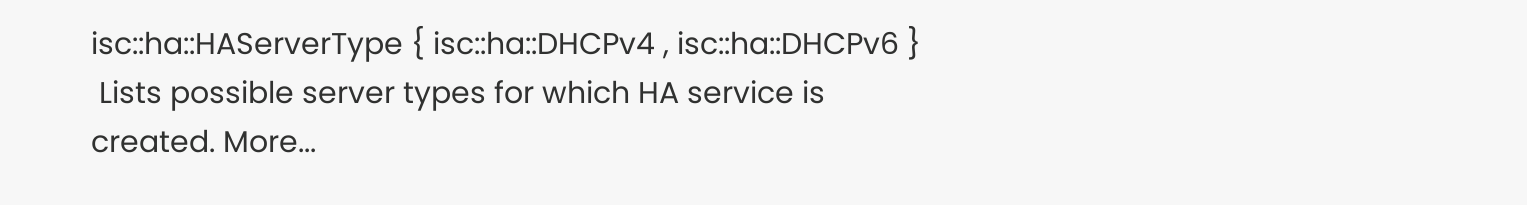isc::ha::HAServerType { isc::ha::DHCPv4 , isc::ha::DHCPv6 }
 Lists possible server types for which HA service is created. More...